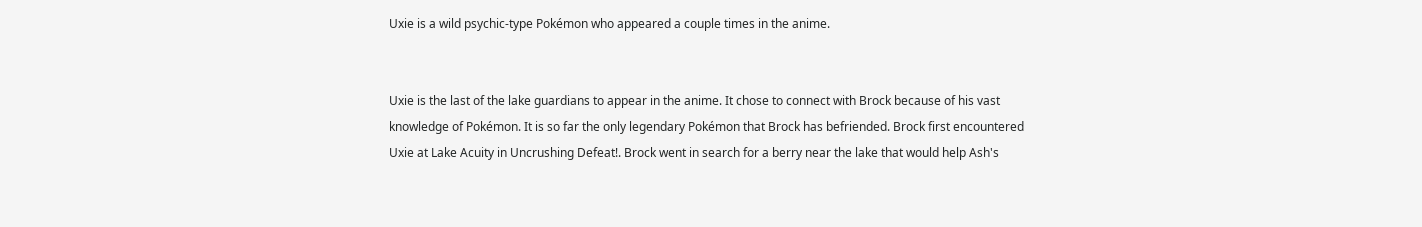Uxie is a wild psychic-type Pokémon who appeared a couple times in the anime.


Uxie is the last of the lake guardians to appear in the anime. It chose to connect with Brock because of his vast knowledge of Pokémon. It is so far the only legendary Pokémon that Brock has befriended. Brock first encountered Uxie at Lake Acuity in Uncrushing Defeat!. Brock went in search for a berry near the lake that would help Ash's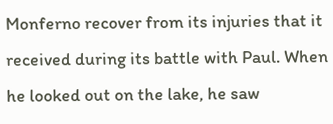Monferno recover from its injuries that it received during its battle with Paul. When he looked out on the lake, he saw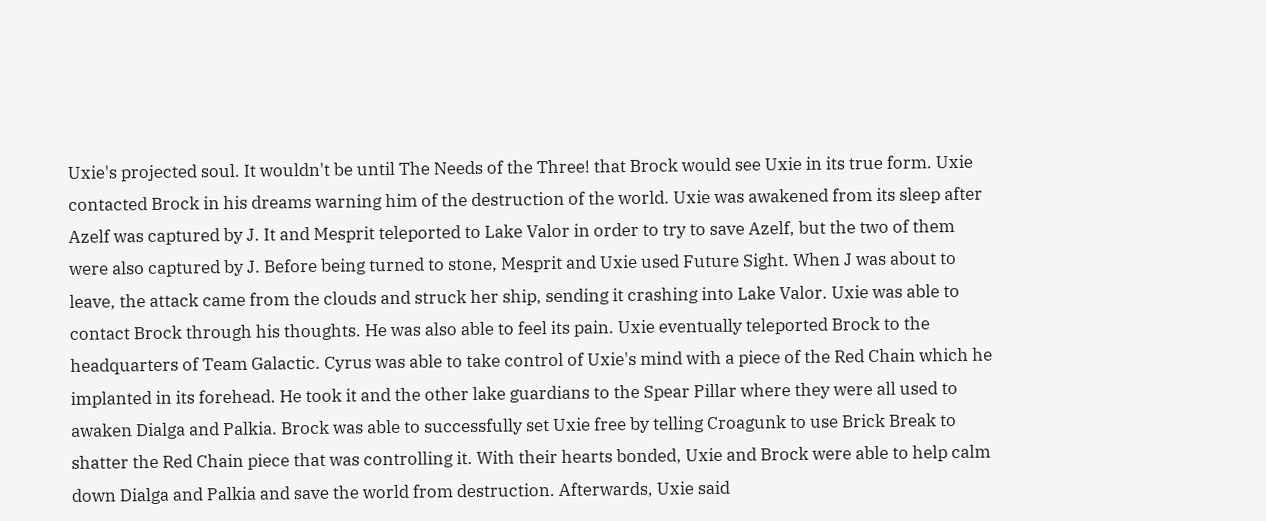Uxie's projected soul. It wouldn't be until The Needs of the Three! that Brock would see Uxie in its true form. Uxie contacted Brock in his dreams warning him of the destruction of the world. Uxie was awakened from its sleep after Azelf was captured by J. It and Mesprit teleported to Lake Valor in order to try to save Azelf, but the two of them were also captured by J. Before being turned to stone, Mesprit and Uxie used Future Sight. When J was about to leave, the attack came from the clouds and struck her ship, sending it crashing into Lake Valor. Uxie was able to contact Brock through his thoughts. He was also able to feel its pain. Uxie eventually teleported Brock to the headquarters of Team Galactic. Cyrus was able to take control of Uxie's mind with a piece of the Red Chain which he implanted in its forehead. He took it and the other lake guardians to the Spear Pillar where they were all used to awaken Dialga and Palkia. Brock was able to successfully set Uxie free by telling Croagunk to use Brick Break to shatter the Red Chain piece that was controlling it. With their hearts bonded, Uxie and Brock were able to help calm down Dialga and Palkia and save the world from destruction. Afterwards, Uxie said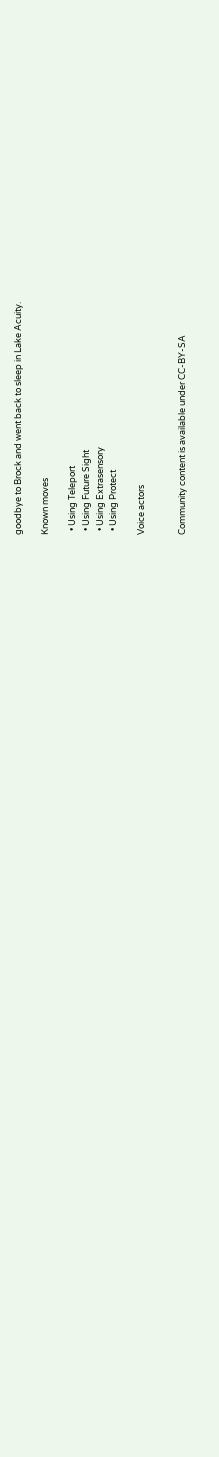goodbye to Brock and went back to sleep in Lake Acuity.

Known moves

  • Using Teleport
  • Using Future Sight
  • Using Extrasensory
  • Using Protect

Voice actors


Community content is available under CC-BY-SA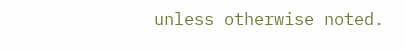unless otherwise noted.